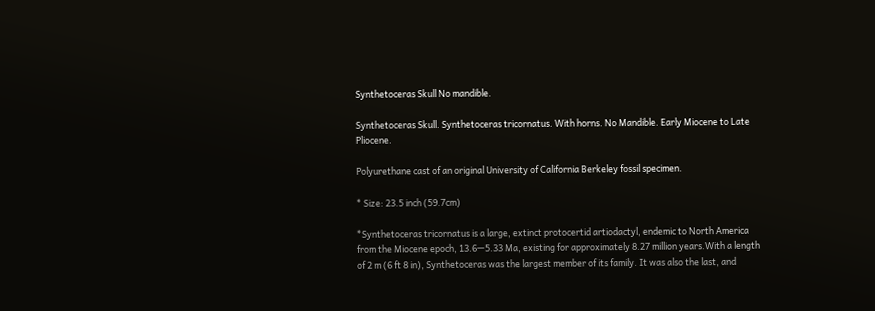Synthetoceras Skull No mandible.

Synthetoceras Skull. Synthetoceras tricornatus. With horns. No Mandible. Early Miocene to Late Pliocene.

Polyurethane cast of an original University of California Berkeley fossil specimen.

* Size: 23.5 inch (59.7cm)

*Synthetoceras tricornatus is a large, extinct protocertid artiodactyl, endemic to North America from the Miocene epoch, 13.6—5.33 Ma, existing for approximately 8.27 million years.With a length of 2 m (6 ft 8 in), Synthetoceras was the largest member of its family. It was also the last, and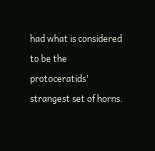had what is considered to be the protoceratids' strangest set of horns.